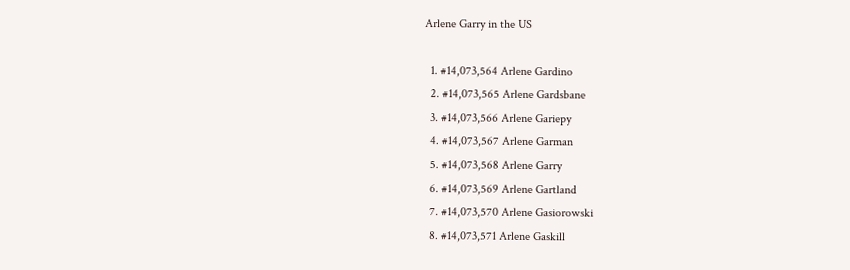Arlene Garry in the US

  1. #14,073,564 Arlene Gardino
  2. #14,073,565 Arlene Gardsbane
  3. #14,073,566 Arlene Gariepy
  4. #14,073,567 Arlene Garman
  5. #14,073,568 Arlene Garry
  6. #14,073,569 Arlene Gartland
  7. #14,073,570 Arlene Gasiorowski
  8. #14,073,571 Arlene Gaskill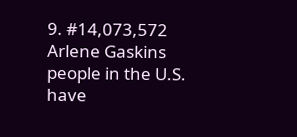9. #14,073,572 Arlene Gaskins
people in the U.S. have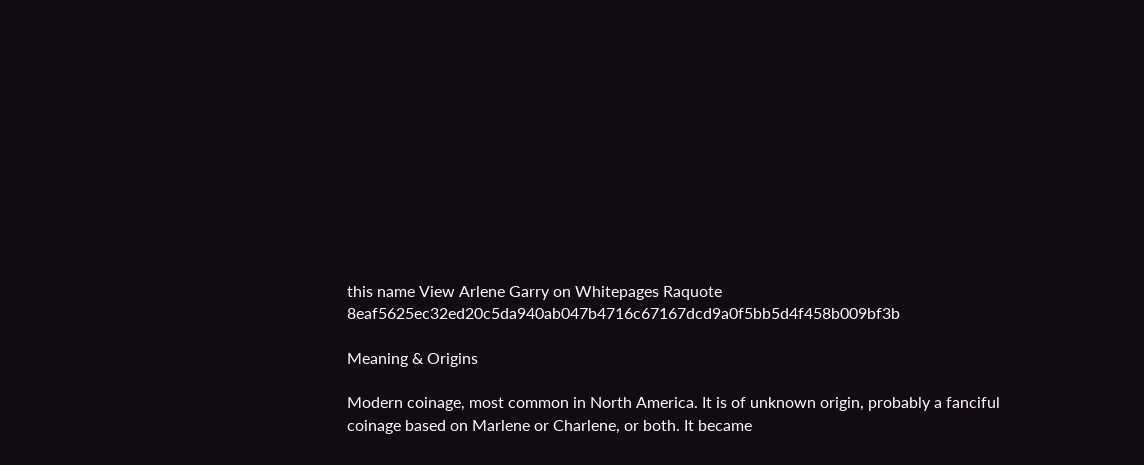this name View Arlene Garry on Whitepages Raquote 8eaf5625ec32ed20c5da940ab047b4716c67167dcd9a0f5bb5d4f458b009bf3b

Meaning & Origins

Modern coinage, most common in North America. It is of unknown origin, probably a fanciful coinage based on Marlene or Charlene, or both. It became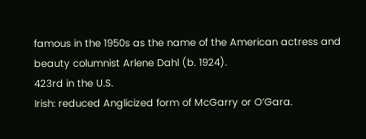famous in the 1950s as the name of the American actress and beauty columnist Arlene Dahl (b. 1924).
423rd in the U.S.
Irish: reduced Anglicized form of McGarry or O’Gara.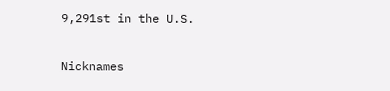9,291st in the U.S.

Nicknames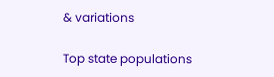& variations

Top state populations